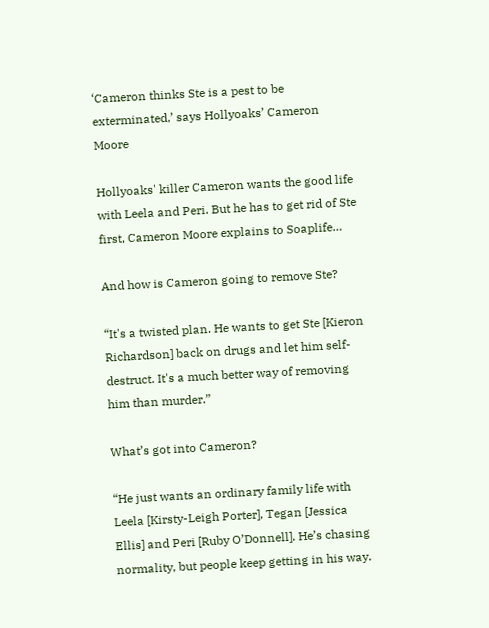‘Cameron thinks Ste is a pest to be exterminated,’ says Hollyoaks’ Cameron Moore

Hollyoaks' killer Cameron wants the good life with Leela and Peri. But he has to get rid of Ste first, Cameron Moore explains to Soaplife…

And how is Cameron going to remove Ste?

“It's a twisted plan. He wants to get Ste [Kieron Richardson] back on drugs and let him self-destruct. It's a much better way of removing him than murder.”

What’s got into Cameron?

“He just wants an ordinary family life with Leela [Kirsty-Leigh Porter], Tegan [Jessica Ellis] and Peri [Ruby O’Donnell]. He’s chasing normality, but people keep getting in his way.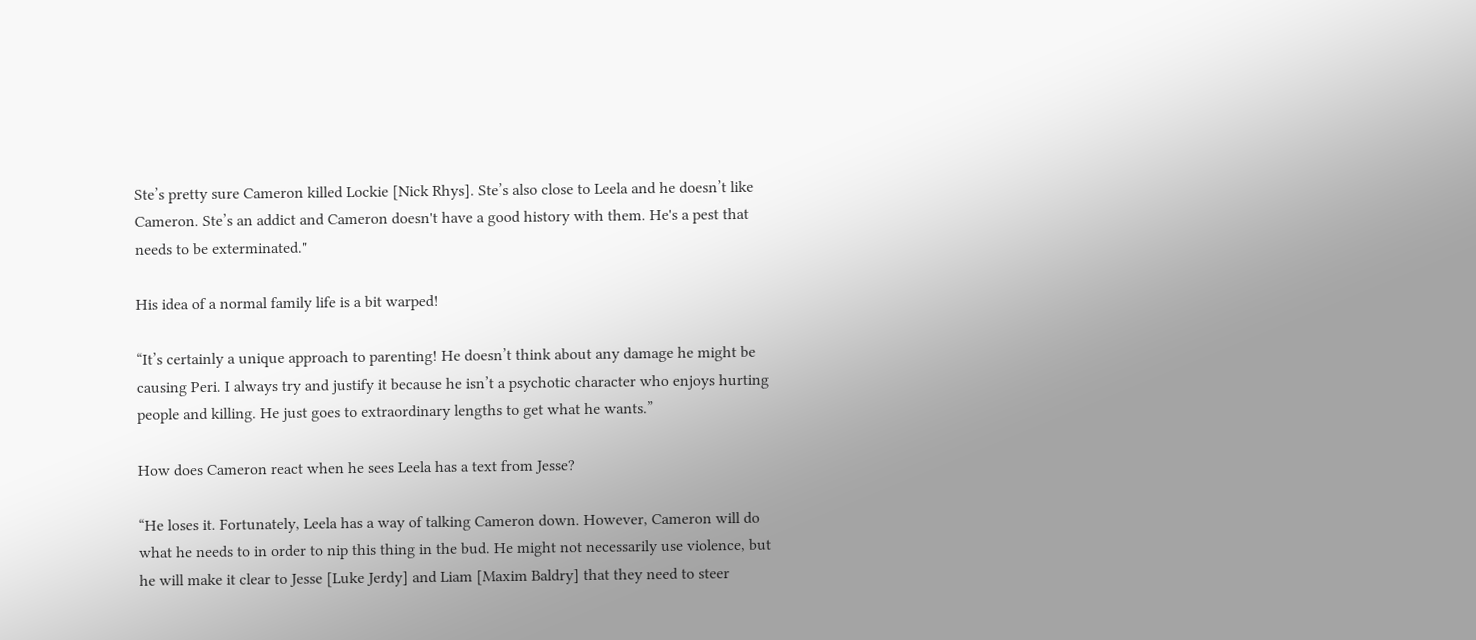Ste’s pretty sure Cameron killed Lockie [Nick Rhys]. Ste’s also close to Leela and he doesn’t like Cameron. Ste’s an addict and Cameron doesn't have a good history with them. He's a pest that needs to be exterminated."

His idea of a normal family life is a bit warped!

“It’s certainly a unique approach to parenting! He doesn’t think about any damage he might be causing Peri. I always try and justify it because he isn’t a psychotic character who enjoys hurting people and killing. He just goes to extraordinary lengths to get what he wants.”

How does Cameron react when he sees Leela has a text from Jesse?

“He loses it. Fortunately, Leela has a way of talking Cameron down. However, Cameron will do what he needs to in order to nip this thing in the bud. He might not necessarily use violence, but he will make it clear to Jesse [Luke Jerdy] and Liam [Maxim Baldry] that they need to steer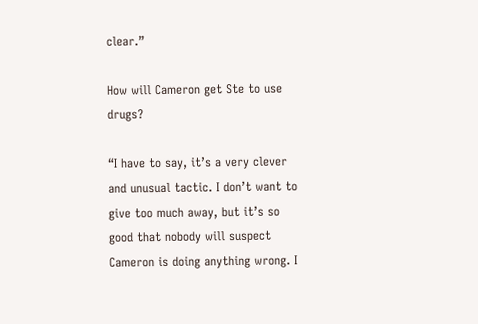clear.”

How will Cameron get Ste to use drugs?

“I have to say, it’s a very clever and unusual tactic. I don’t want to give too much away, but it’s so good that nobody will suspect Cameron is doing anything wrong. I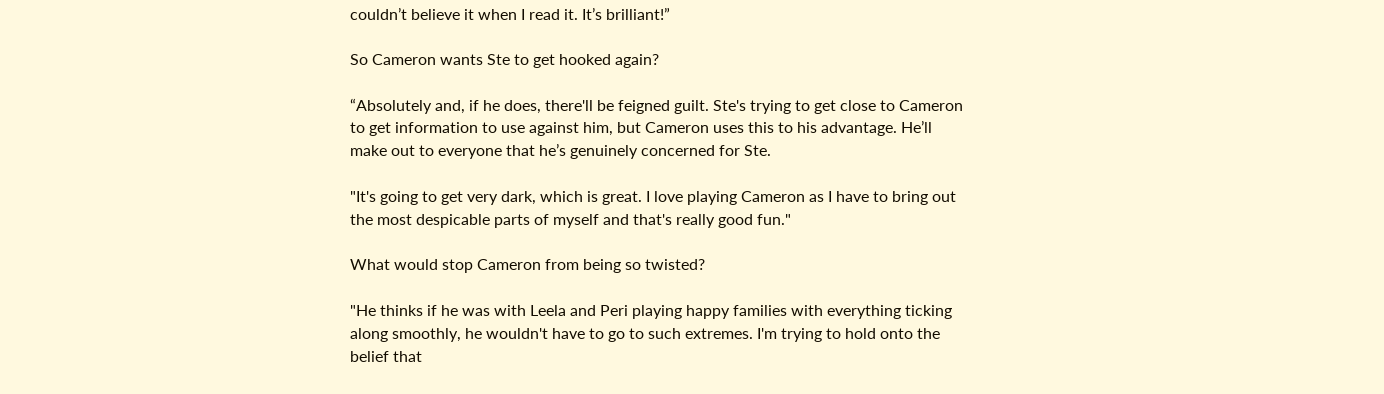couldn’t believe it when I read it. It’s brilliant!”

So Cameron wants Ste to get hooked again?

“Absolutely and, if he does, there'll be feigned guilt. Ste's trying to get close to Cameron to get information to use against him, but Cameron uses this to his advantage. He’ll make out to everyone that he’s genuinely concerned for Ste.

"It's going to get very dark, which is great. I love playing Cameron as I have to bring out the most despicable parts of myself and that's really good fun."

What would stop Cameron from being so twisted?

"He thinks if he was with Leela and Peri playing happy families with everything ticking along smoothly, he wouldn't have to go to such extremes. I'm trying to hold onto the belief that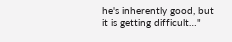he's inherently good, but it is getting difficult…"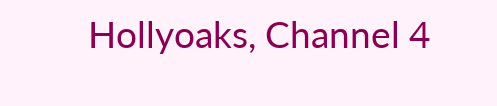Hollyoaks, Channel 4